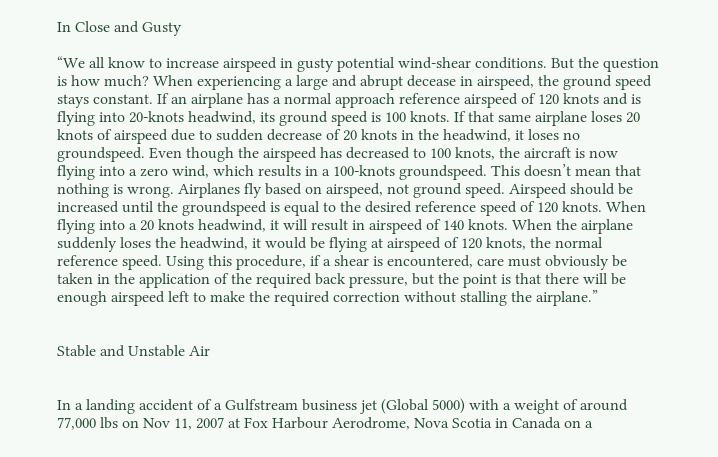In Close and Gusty

“We all know to increase airspeed in gusty potential wind-shear conditions. But the question is how much? When experiencing a large and abrupt decease in airspeed, the ground speed stays constant. If an airplane has a normal approach reference airspeed of 120 knots and is flying into 20-knots headwind, its ground speed is 100 knots. If that same airplane loses 20 knots of airspeed due to sudden decrease of 20 knots in the headwind, it loses no groundspeed. Even though the airspeed has decreased to 100 knots, the aircraft is now flying into a zero wind, which results in a 100-knots groundspeed. This doesn’t mean that nothing is wrong. Airplanes fly based on airspeed, not ground speed. Airspeed should be increased until the groundspeed is equal to the desired reference speed of 120 knots. When flying into a 20 knots headwind, it will result in airspeed of 140 knots. When the airplane suddenly loses the headwind, it would be flying at airspeed of 120 knots, the normal reference speed. Using this procedure, if a shear is encountered, care must obviously be taken in the application of the required back pressure, but the point is that there will be enough airspeed left to make the required correction without stalling the airplane.”


Stable and Unstable Air


In a landing accident of a Gulfstream business jet (Global 5000) with a weight of around 77,000 lbs on Nov 11, 2007 at Fox Harbour Aerodrome, Nova Scotia in Canada on a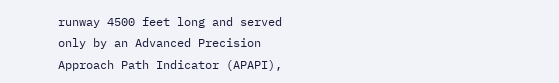runway 4500 feet long and served only by an Advanced Precision Approach Path Indicator (APAPI),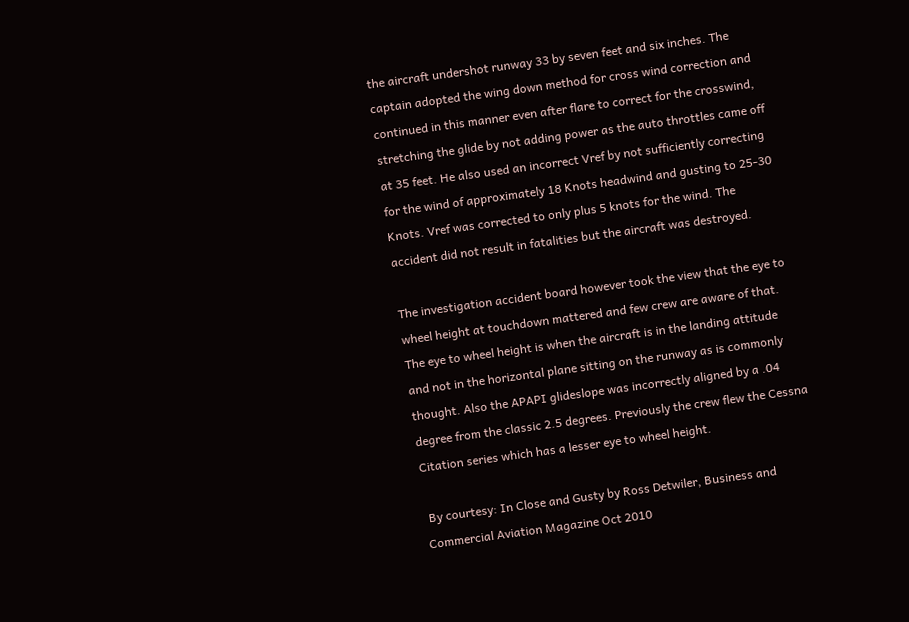the aircraft undershot runway 33 by seven feet and six inches. The captain adopted the wing down method for cross wind correction and continued in this manner even after flare to correct for the crosswind, stretching the glide by not adding power as the auto throttles came off at 35 feet. He also used an incorrect Vref by not sufficiently correcting for the wind of approximately 18 Knots headwind and gusting to 25-30 Knots. Vref was corrected to only plus 5 knots for the wind. The accident did not result in fatalities but the aircraft was destroyed.

The investigation accident board however took the view that the eye to wheel height at touchdown mattered and few crew are aware of that. The eye to wheel height is when the aircraft is in the landing attitude and not in the horizontal plane sitting on the runway as is commonly thought. Also the APAPI glideslope was incorrectly aligned by a .04 degree from the classic 2.5 degrees. Previously the crew flew the Cessna Citation series which has a lesser eye to wheel height.

 By courtesy: In Close and Gusty by Ross Detwiler, Business and Commercial Aviation Magazine Oct 2010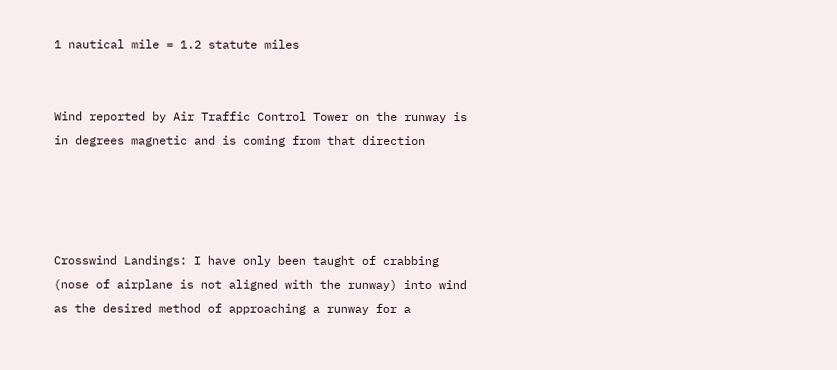1 nautical mile = 1.2 statute miles


Wind reported by Air Traffic Control Tower on the runway is in degrees magnetic and is coming from that direction




Crosswind Landings: I have only been taught of crabbing (nose of airplane is not aligned with the runway) into wind as the desired method of approaching a runway for a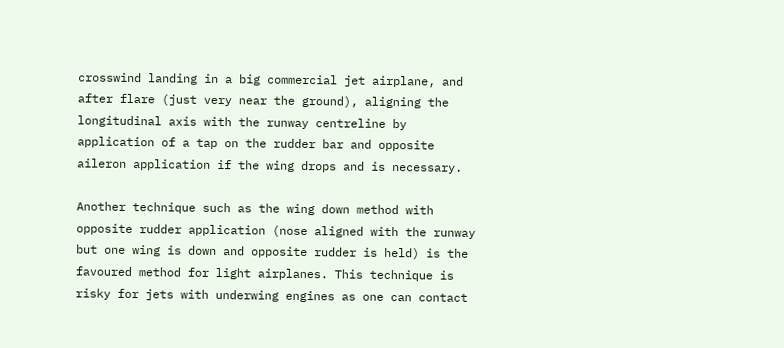crosswind landing in a big commercial jet airplane, and after flare (just very near the ground), aligning the longitudinal axis with the runway centreline by application of a tap on the rudder bar and opposite aileron application if the wing drops and is necessary.

Another technique such as the wing down method with opposite rudder application (nose aligned with the runway but one wing is down and opposite rudder is held) is the favoured method for light airplanes. This technique is risky for jets with underwing engines as one can contact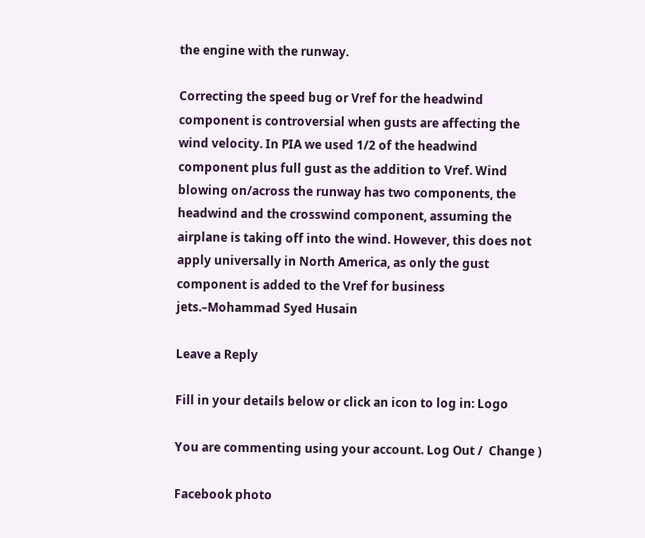the engine with the runway.

Correcting the speed bug or Vref for the headwind component is controversial when gusts are affecting the wind velocity. In PIA we used 1/2 of the headwind component plus full gust as the addition to Vref. Wind blowing on/across the runway has two components, the headwind and the crosswind component, assuming the airplane is taking off into the wind. However, this does not apply universally in North America, as only the gust component is added to the Vref for business jets.–Mohammad Syed Husain

Leave a Reply

Fill in your details below or click an icon to log in: Logo

You are commenting using your account. Log Out /  Change )

Facebook photo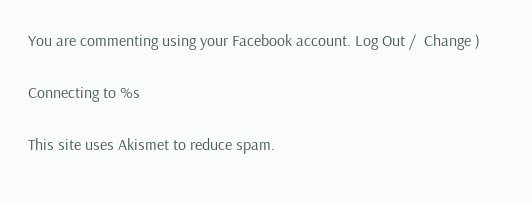You are commenting using your Facebook account. Log Out /  Change )

Connecting to %s

This site uses Akismet to reduce spam.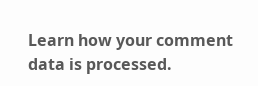Learn how your comment data is processed.